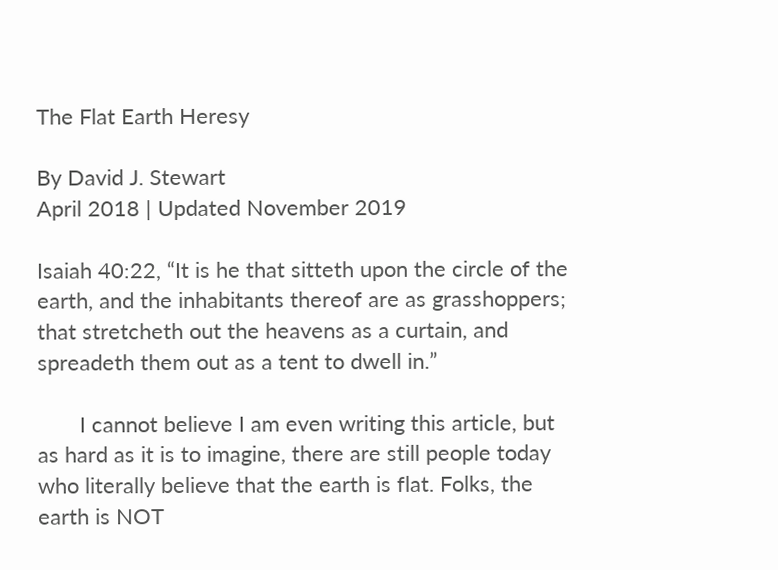The Flat Earth Heresy

By David J. Stewart
April 2018 | Updated November 2019

Isaiah 40:22, “It is he that sitteth upon the circle of the earth, and the inhabitants thereof are as grasshoppers; that stretcheth out the heavens as a curtain, and spreadeth them out as a tent to dwell in.”

       I cannot believe I am even writing this article, but as hard as it is to imagine, there are still people today who literally believe that the earth is flat. Folks, the earth is NOT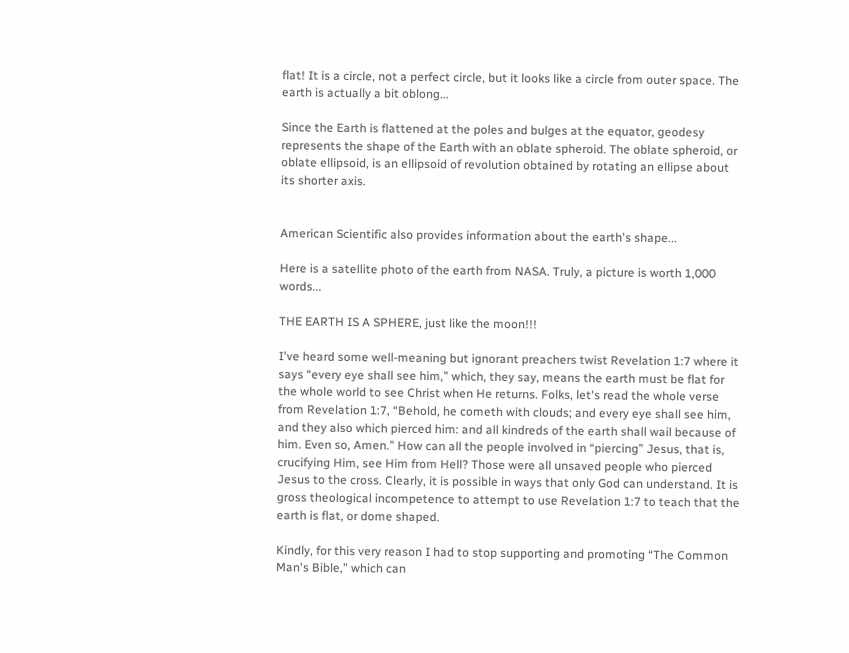flat! It is a circle, not a perfect circle, but it looks like a circle from outer space. The earth is actually a bit oblong...

Since the Earth is flattened at the poles and bulges at the equator, geodesy represents the shape of the Earth with an oblate spheroid. The oblate spheroid, or oblate ellipsoid, is an ellipsoid of revolution obtained by rotating an ellipse about its shorter axis.


American Scientific also provides information about the earth's shape...

Here is a satellite photo of the earth from NASA. Truly, a picture is worth 1,000 words...

THE EARTH IS A SPHERE, just like the moon!!!

I've heard some well-meaning but ignorant preachers twist Revelation 1:7 where it says “every eye shall see him,” which, they say, means the earth must be flat for the whole world to see Christ when He returns. Folks, let's read the whole verse from Revelation 1:7, “Behold, he cometh with clouds; and every eye shall see him, and they also which pierced him: and all kindreds of the earth shall wail because of him. Even so, Amen.” How can all the people involved in “piercing” Jesus, that is, crucifying Him, see Him from Hell? Those were all unsaved people who pierced Jesus to the cross. Clearly, it is possible in ways that only God can understand. It is gross theological incompetence to attempt to use Revelation 1:7 to teach that the earth is flat, or dome shaped.

Kindly, for this very reason I had to stop supporting and promoting “The Common Man's Bible,” which can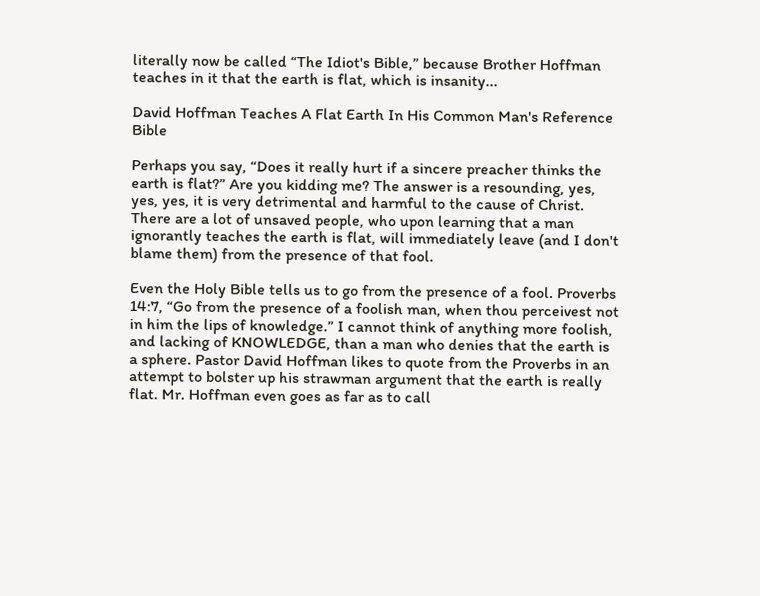literally now be called “The Idiot's Bible,” because Brother Hoffman teaches in it that the earth is flat, which is insanity...

David Hoffman Teaches A Flat Earth In His Common Man's Reference Bible

Perhaps you say, “Does it really hurt if a sincere preacher thinks the earth is flat?” Are you kidding me? The answer is a resounding, yes, yes, yes, it is very detrimental and harmful to the cause of Christ. There are a lot of unsaved people, who upon learning that a man ignorantly teaches the earth is flat, will immediately leave (and I don't blame them) from the presence of that fool.

Even the Holy Bible tells us to go from the presence of a fool. Proverbs 14:7, “Go from the presence of a foolish man, when thou perceivest not in him the lips of knowledge.” I cannot think of anything more foolish, and lacking of KNOWLEDGE, than a man who denies that the earth is a sphere. Pastor David Hoffman likes to quote from the Proverbs in an attempt to bolster up his strawman argument that the earth is really flat. Mr. Hoffman even goes as far as to call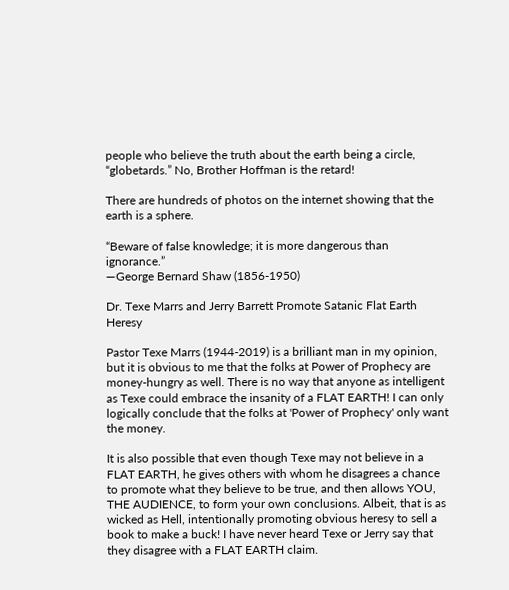people who believe the truth about the earth being a circle, “globetards.” No, Brother Hoffman is the retard!

There are hundreds of photos on the internet showing that the earth is a sphere.

“Beware of false knowledge; it is more dangerous than ignorance.”
—George Bernard Shaw (1856-1950)

Dr. Texe Marrs and Jerry Barrett Promote Satanic Flat Earth Heresy

Pastor Texe Marrs (1944-2019) is a brilliant man in my opinion, but it is obvious to me that the folks at Power of Prophecy are money-hungry as well. There is no way that anyone as intelligent as Texe could embrace the insanity of a FLAT EARTH! I can only logically conclude that the folks at 'Power of Prophecy' only want the money.

It is also possible that even though Texe may not believe in a FLAT EARTH, he gives others with whom he disagrees a chance to promote what they believe to be true, and then allows YOU, THE AUDIENCE, to form your own conclusions. Albeit, that is as wicked as Hell, intentionally promoting obvious heresy to sell a book to make a buck! I have never heard Texe or Jerry say that they disagree with a FLAT EARTH claim.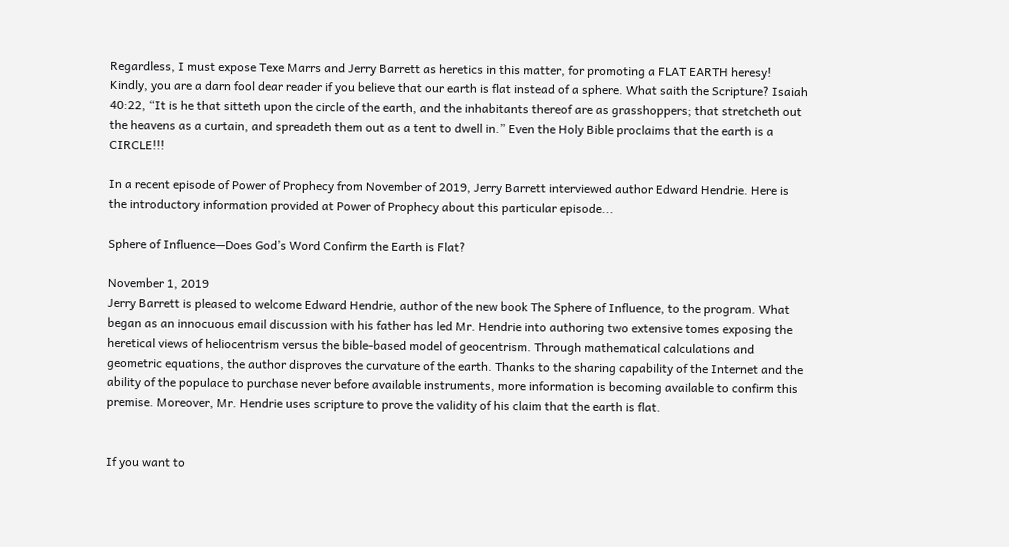Regardless, I must expose Texe Marrs and Jerry Barrett as heretics in this matter, for promoting a FLAT EARTH heresy! Kindly, you are a darn fool dear reader if you believe that our earth is flat instead of a sphere. What saith the Scripture? Isaiah 40:22, “It is he that sitteth upon the circle of the earth, and the inhabitants thereof are as grasshoppers; that stretcheth out the heavens as a curtain, and spreadeth them out as a tent to dwell in.” Even the Holy Bible proclaims that the earth is a CIRCLE!!!

In a recent episode of Power of Prophecy from November of 2019, Jerry Barrett interviewed author Edward Hendrie. Here is the introductory information provided at Power of Prophecy about this particular episode...

Sphere of Influence—Does God’s Word Confirm the Earth is Flat?

November 1, 2019
Jerry Barrett is pleased to welcome Edward Hendrie, author of the new book The Sphere of Influence, to the program. What began as an innocuous email discussion with his father has led Mr. Hendrie into authoring two extensive tomes exposing the heretical views of heliocentrism versus the bible-based model of geocentrism. Through mathematical calculations and geometric equations, the author disproves the curvature of the earth. Thanks to the sharing capability of the Internet and the ability of the populace to purchase never before available instruments, more information is becoming available to confirm this premise. Moreover, Mr. Hendrie uses scripture to prove the validity of his claim that the earth is flat.


If you want to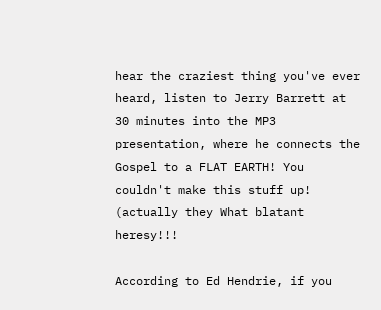hear the craziest thing you've ever heard, listen to Jerry Barrett at 30 minutes into the MP3 presentation, where he connects the Gospel to a FLAT EARTH! You couldn't make this stuff up! (actually they What blatant heresy!!!

According to Ed Hendrie, if you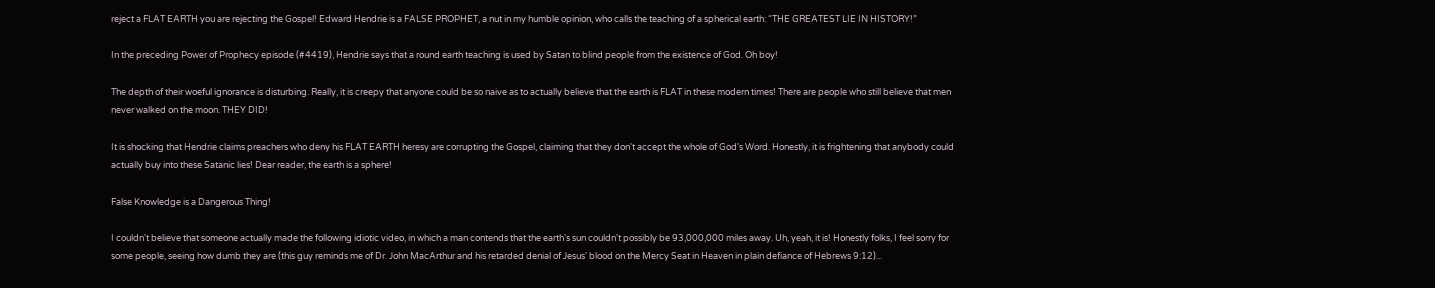reject a FLAT EARTH you are rejecting the Gospel! Edward Hendrie is a FALSE PROPHET, a nut in my humble opinion, who calls the teaching of a spherical earth: “THE GREATEST LIE IN HISTORY!”

In the preceding Power of Prophecy episode (#4419), Hendrie says that a round earth teaching is used by Satan to blind people from the existence of God. Oh boy!

The depth of their woeful ignorance is disturbing. Really, it is creepy that anyone could be so naive as to actually believe that the earth is FLAT in these modern times! There are people who still believe that men never walked on the moon. THEY DID!

It is shocking that Hendrie claims preachers who deny his FLAT EARTH heresy are corrupting the Gospel, claiming that they don't accept the whole of God's Word. Honestly, it is frightening that anybody could actually buy into these Satanic lies! Dear reader, the earth is a sphere!

False Knowledge is a Dangerous Thing!

I couldn't believe that someone actually made the following idiotic video, in which a man contends that the earth's sun couldn't possibly be 93,000,000 miles away. Uh, yeah, it is! Honestly folks, I feel sorry for some people, seeing how dumb they are (this guy reminds me of Dr. John MacArthur and his retarded denial of Jesus' blood on the Mercy Seat in Heaven in plain defiance of Hebrews 9:12)...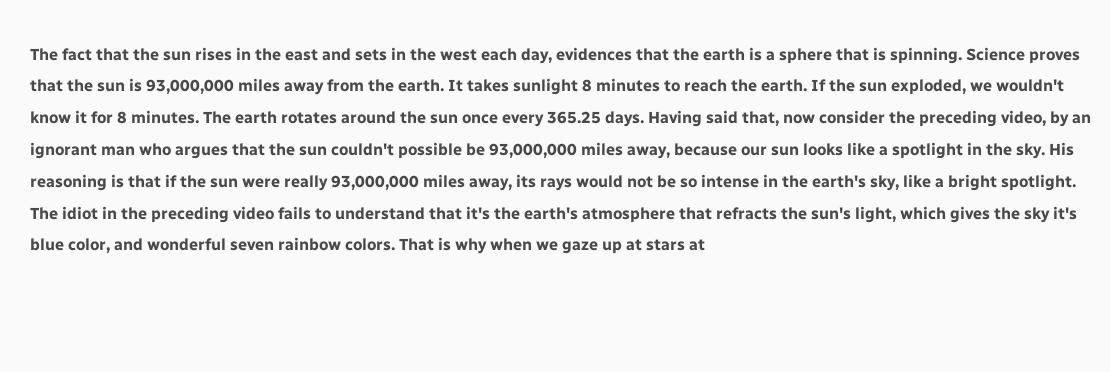The fact that the sun rises in the east and sets in the west each day, evidences that the earth is a sphere that is spinning. Science proves that the sun is 93,000,000 miles away from the earth. It takes sunlight 8 minutes to reach the earth. If the sun exploded, we wouldn't know it for 8 minutes. The earth rotates around the sun once every 365.25 days. Having said that, now consider the preceding video, by an ignorant man who argues that the sun couldn't possible be 93,000,000 miles away, because our sun looks like a spotlight in the sky. His reasoning is that if the sun were really 93,000,000 miles away, its rays would not be so intense in the earth's sky, like a bright spotlight. The idiot in the preceding video fails to understand that it's the earth's atmosphere that refracts the sun's light, which gives the sky it's blue color, and wonderful seven rainbow colors. That is why when we gaze up at stars at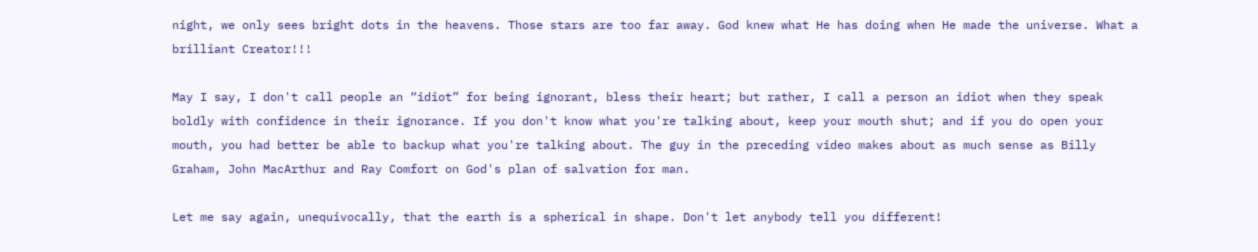night, we only sees bright dots in the heavens. Those stars are too far away. God knew what He has doing when He made the universe. What a brilliant Creator!!!

May I say, I don't call people an “idiot” for being ignorant, bless their heart; but rather, I call a person an idiot when they speak boldly with confidence in their ignorance. If you don't know what you're talking about, keep your mouth shut; and if you do open your mouth, you had better be able to backup what you're talking about. The guy in the preceding video makes about as much sense as Billy Graham, John MacArthur and Ray Comfort on God's plan of salvation for man.

Let me say again, unequivocally, that the earth is a spherical in shape. Don't let anybody tell you different!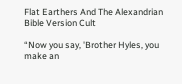Flat Earthers And The Alexandrian Bible Version Cult

“Now you say, 'Brother Hyles, you make an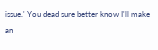issue.' You dead sure better know I'll make an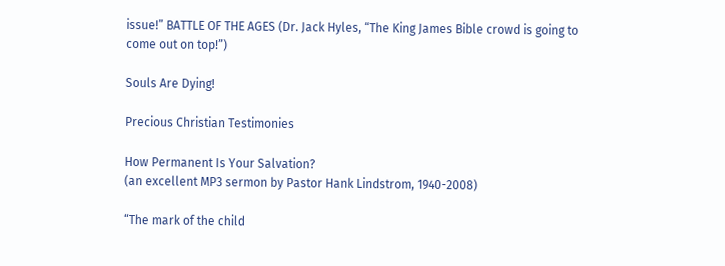issue!” BATTLE OF THE AGES (Dr. Jack Hyles, “The King James Bible crowd is going to come out on top!”)

Souls Are Dying!

Precious Christian Testimonies

How Permanent Is Your Salvation?
(an excellent MP3 sermon by Pastor Hank Lindstrom, 1940-2008)

“The mark of the child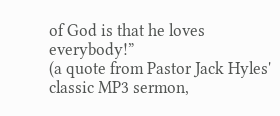of God is that he loves everybody!”
(a quote from Pastor Jack Hyles' classic MP3 sermon,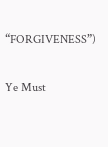“FORGIVENESS”)

Ye Must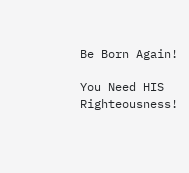Be Born Again!

You Need HIS Righteousness!